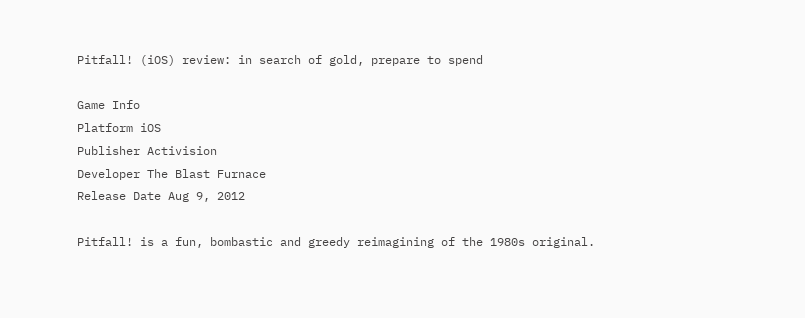Pitfall! (iOS) review: in search of gold, prepare to spend

Game Info
Platform iOS
Publisher Activision
Developer The Blast Furnace
Release Date Aug 9, 2012

Pitfall! is a fun, bombastic and greedy reimagining of the 1980s original.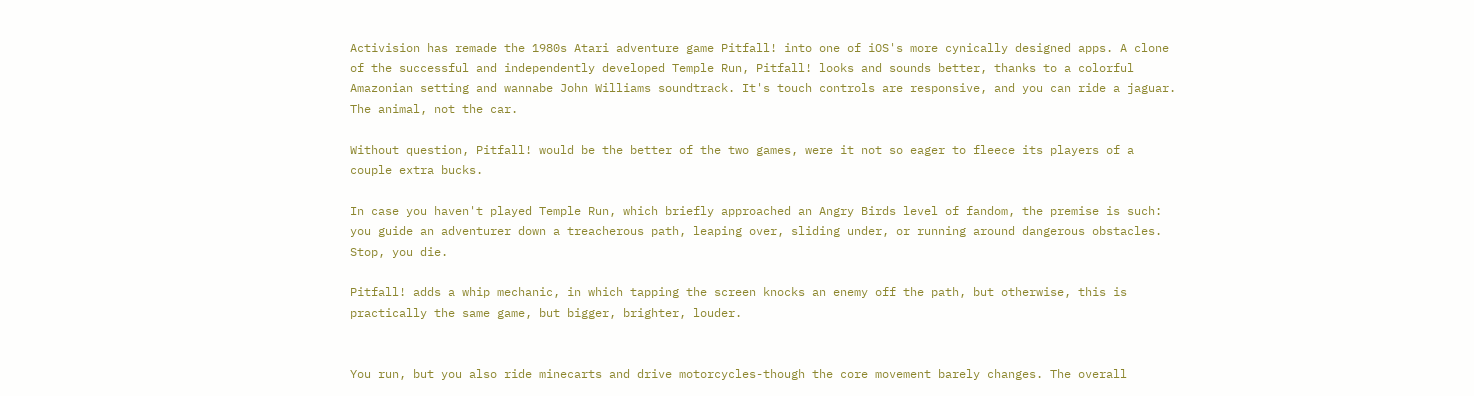Activision has remade the 1980s Atari adventure game Pitfall! into one of iOS's more cynically designed apps. A clone of the successful and independently developed Temple Run, Pitfall! looks and sounds better, thanks to a colorful Amazonian setting and wannabe John Williams soundtrack. It's touch controls are responsive, and you can ride a jaguar. The animal, not the car.

Without question, Pitfall! would be the better of the two games, were it not so eager to fleece its players of a couple extra bucks.

In case you haven't played Temple Run, which briefly approached an Angry Birds level of fandom, the premise is such: you guide an adventurer down a treacherous path, leaping over, sliding under, or running around dangerous obstacles. Stop, you die.

Pitfall! adds a whip mechanic, in which tapping the screen knocks an enemy off the path, but otherwise, this is practically the same game, but bigger, brighter, louder.


You run, but you also ride minecarts and drive motorcycles-though the core movement barely changes. The overall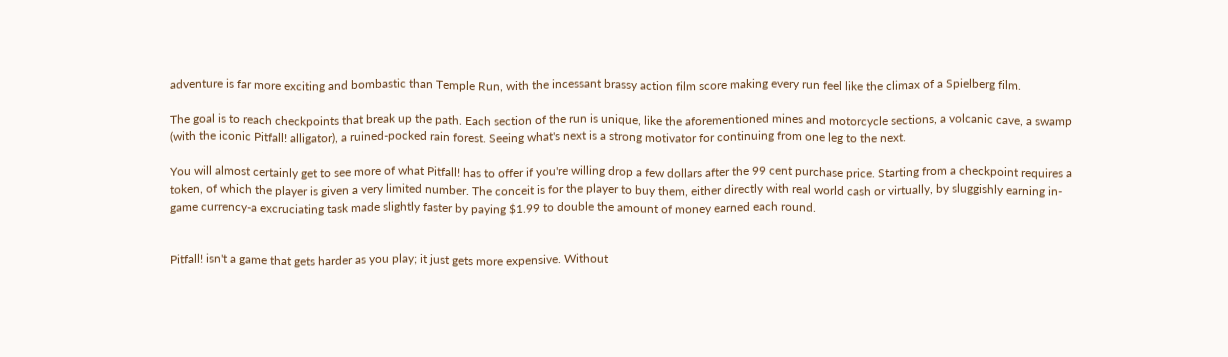adventure is far more exciting and bombastic than Temple Run, with the incessant brassy action film score making every run feel like the climax of a Spielberg film.

The goal is to reach checkpoints that break up the path. Each section of the run is unique, like the aforementioned mines and motorcycle sections, a volcanic cave, a swamp (with the iconic Pitfall! alligator), a ruined-pocked rain forest. Seeing what's next is a strong motivator for continuing from one leg to the next.

You will almost certainly get to see more of what Pitfall! has to offer if you're willing drop a few dollars after the 99 cent purchase price. Starting from a checkpoint requires a token, of which the player is given a very limited number. The conceit is for the player to buy them, either directly with real world cash or virtually, by sluggishly earning in-game currency-a excruciating task made slightly faster by paying $1.99 to double the amount of money earned each round.


Pitfall! isn't a game that gets harder as you play; it just gets more expensive. Without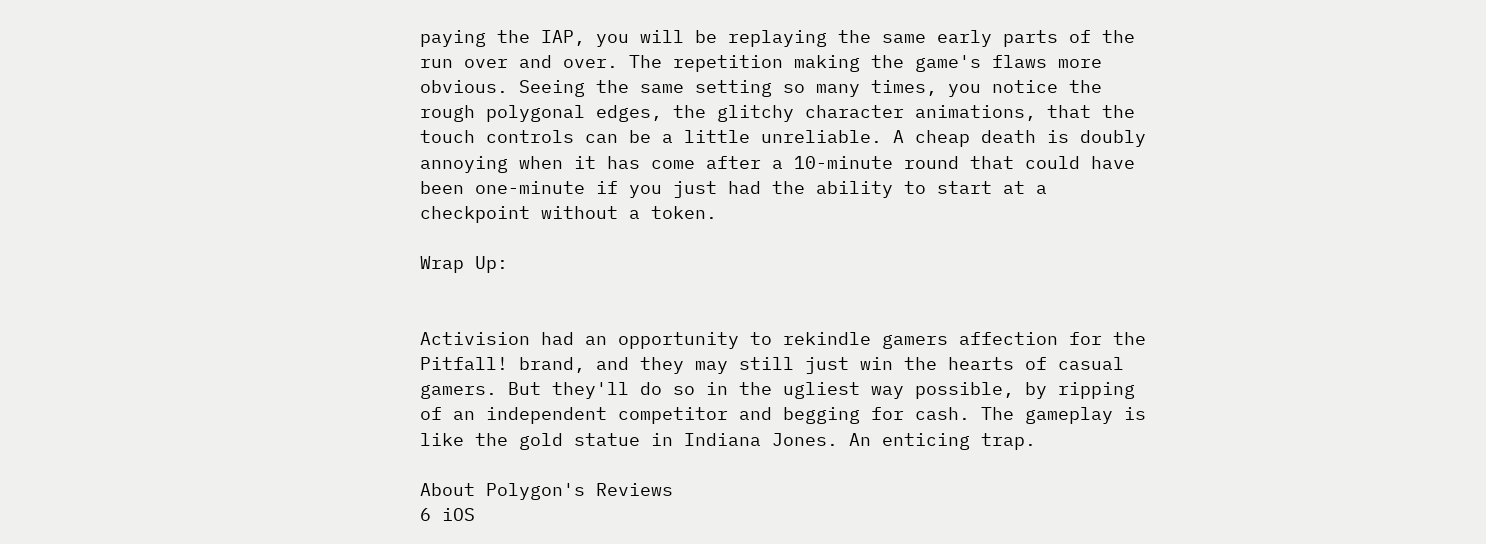paying the IAP, you will be replaying the same early parts of the run over and over. The repetition making the game's flaws more obvious. Seeing the same setting so many times, you notice the rough polygonal edges, the glitchy character animations, that the touch controls can be a little unreliable. A cheap death is doubly annoying when it has come after a 10-minute round that could have been one-minute if you just had the ability to start at a checkpoint without a token.

Wrap Up:


Activision had an opportunity to rekindle gamers affection for the Pitfall! brand, and they may still just win the hearts of casual gamers. But they'll do so in the ugliest way possible, by ripping of an independent competitor and begging for cash. The gameplay is like the gold statue in Indiana Jones. An enticing trap.

About Polygon's Reviews
6 iOS